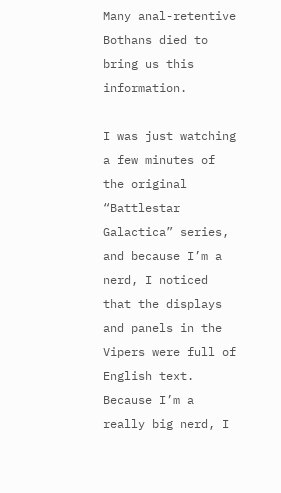Many anal-retentive Bothans died to bring us this information.

I was just watching a few minutes of the original “Battlestar Galactica” series, and because I’m a nerd, I noticed that the displays and panels in the Vipers were full of English text. Because I’m a really big nerd, I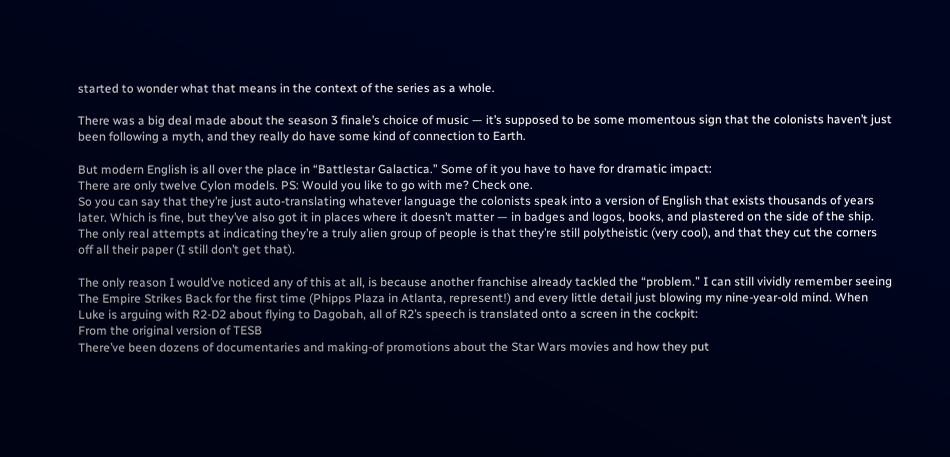started to wonder what that means in the context of the series as a whole.

There was a big deal made about the season 3 finale’s choice of music — it’s supposed to be some momentous sign that the colonists haven’t just been following a myth, and they really do have some kind of connection to Earth.

But modern English is all over the place in “Battlestar Galactica.” Some of it you have to have for dramatic impact:
There are only twelve Cylon models. PS: Would you like to go with me? Check one.
So you can say that they’re just auto-translating whatever language the colonists speak into a version of English that exists thousands of years later. Which is fine, but they’ve also got it in places where it doesn’t matter — in badges and logos, books, and plastered on the side of the ship. The only real attempts at indicating they’re a truly alien group of people is that they’re still polytheistic (very cool), and that they cut the corners off all their paper (I still don’t get that).

The only reason I would’ve noticed any of this at all, is because another franchise already tackled the “problem.” I can still vividly remember seeing The Empire Strikes Back for the first time (Phipps Plaza in Atlanta, represent!) and every little detail just blowing my nine-year-old mind. When Luke is arguing with R2-D2 about flying to Dagobah, all of R2’s speech is translated onto a screen in the cockpit:
From the original version of TESB
There’ve been dozens of documentaries and making-of promotions about the Star Wars movies and how they put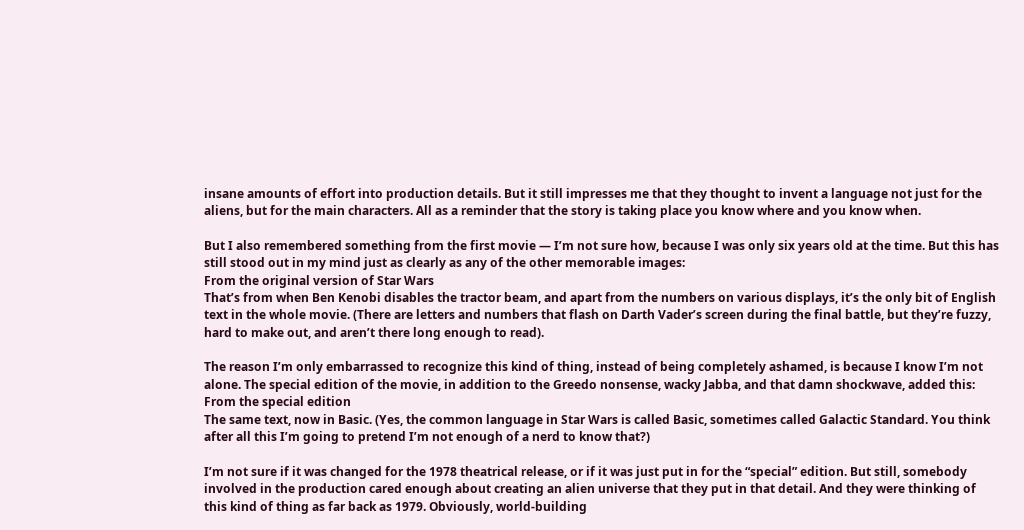insane amounts of effort into production details. But it still impresses me that they thought to invent a language not just for the aliens, but for the main characters. All as a reminder that the story is taking place you know where and you know when.

But I also remembered something from the first movie — I’m not sure how, because I was only six years old at the time. But this has still stood out in my mind just as clearly as any of the other memorable images:
From the original version of Star Wars
That’s from when Ben Kenobi disables the tractor beam, and apart from the numbers on various displays, it’s the only bit of English text in the whole movie. (There are letters and numbers that flash on Darth Vader’s screen during the final battle, but they’re fuzzy, hard to make out, and aren’t there long enough to read).

The reason I’m only embarrassed to recognize this kind of thing, instead of being completely ashamed, is because I know I’m not alone. The special edition of the movie, in addition to the Greedo nonsense, wacky Jabba, and that damn shockwave, added this:
From the special edition
The same text, now in Basic. (Yes, the common language in Star Wars is called Basic, sometimes called Galactic Standard. You think after all this I’m going to pretend I’m not enough of a nerd to know that?)

I’m not sure if it was changed for the 1978 theatrical release, or if it was just put in for the “special” edition. But still, somebody involved in the production cared enough about creating an alien universe that they put in that detail. And they were thinking of this kind of thing as far back as 1979. Obviously, world-building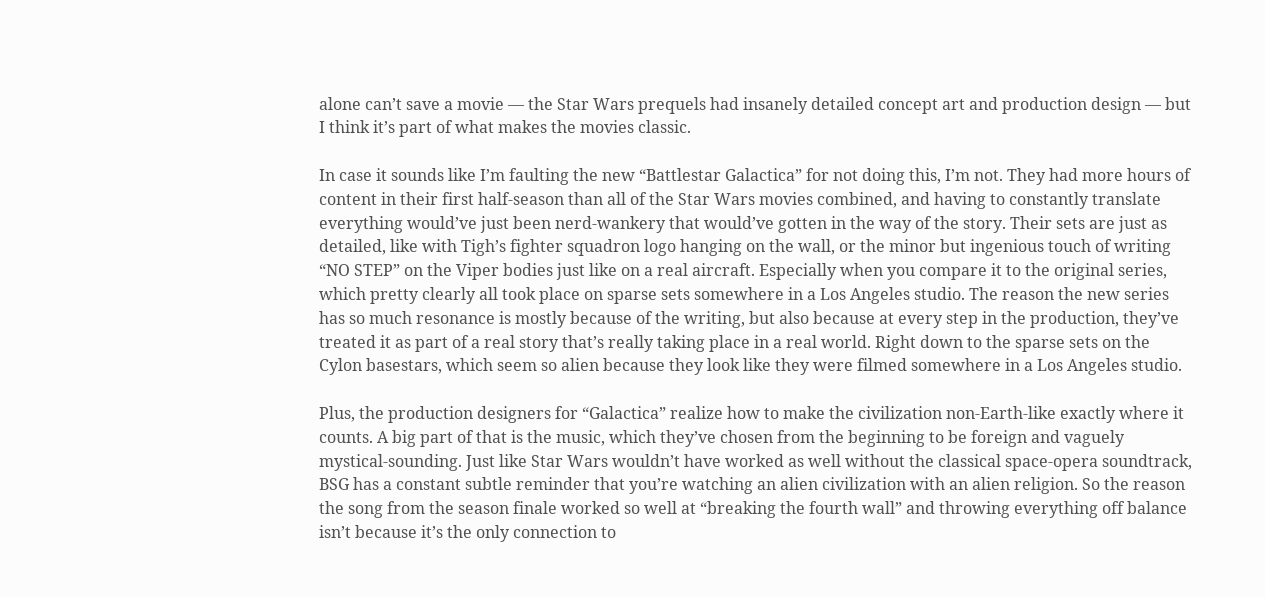alone can’t save a movie — the Star Wars prequels had insanely detailed concept art and production design — but I think it’s part of what makes the movies classic.

In case it sounds like I’m faulting the new “Battlestar Galactica” for not doing this, I’m not. They had more hours of content in their first half-season than all of the Star Wars movies combined, and having to constantly translate everything would’ve just been nerd-wankery that would’ve gotten in the way of the story. Their sets are just as detailed, like with Tigh’s fighter squadron logo hanging on the wall, or the minor but ingenious touch of writing “NO STEP” on the Viper bodies just like on a real aircraft. Especially when you compare it to the original series, which pretty clearly all took place on sparse sets somewhere in a Los Angeles studio. The reason the new series has so much resonance is mostly because of the writing, but also because at every step in the production, they’ve treated it as part of a real story that’s really taking place in a real world. Right down to the sparse sets on the Cylon basestars, which seem so alien because they look like they were filmed somewhere in a Los Angeles studio.

Plus, the production designers for “Galactica” realize how to make the civilization non-Earth-like exactly where it counts. A big part of that is the music, which they’ve chosen from the beginning to be foreign and vaguely mystical-sounding. Just like Star Wars wouldn’t have worked as well without the classical space-opera soundtrack, BSG has a constant subtle reminder that you’re watching an alien civilization with an alien religion. So the reason the song from the season finale worked so well at “breaking the fourth wall” and throwing everything off balance isn’t because it’s the only connection to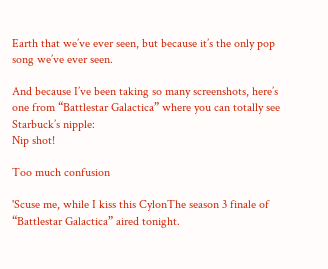Earth that we’ve ever seen, but because it’s the only pop song we’ve ever seen.

And because I’ve been taking so many screenshots, here’s one from “Battlestar Galactica” where you can totally see Starbuck’s nipple:
Nip shot!

Too much confusion

'Scuse me, while I kiss this CylonThe season 3 finale of “Battlestar Galactica” aired tonight.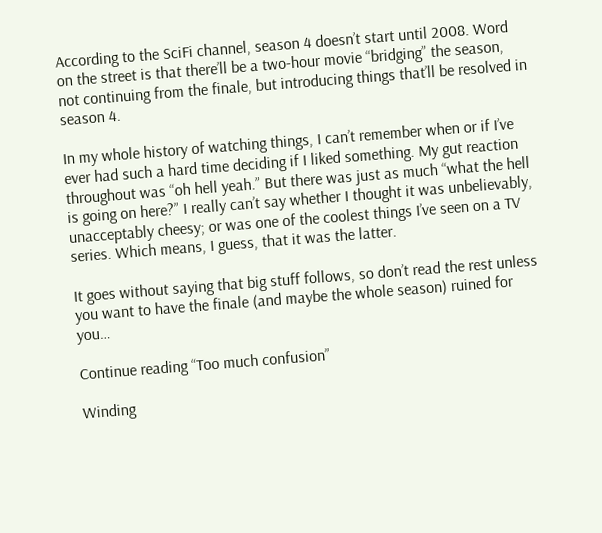According to the SciFi channel, season 4 doesn’t start until 2008. Word on the street is that there’ll be a two-hour movie “bridging” the season, not continuing from the finale, but introducing things that’ll be resolved in season 4.

In my whole history of watching things, I can’t remember when or if I’ve ever had such a hard time deciding if I liked something. My gut reaction throughout was “oh hell yeah.” But there was just as much “what the hell is going on here?” I really can’t say whether I thought it was unbelievably, unacceptably cheesy; or was one of the coolest things I’ve seen on a TV series. Which means, I guess, that it was the latter.

It goes without saying that big stuff follows, so don’t read the rest unless you want to have the finale (and maybe the whole season) ruined for you…

Continue reading “Too much confusion”

Winding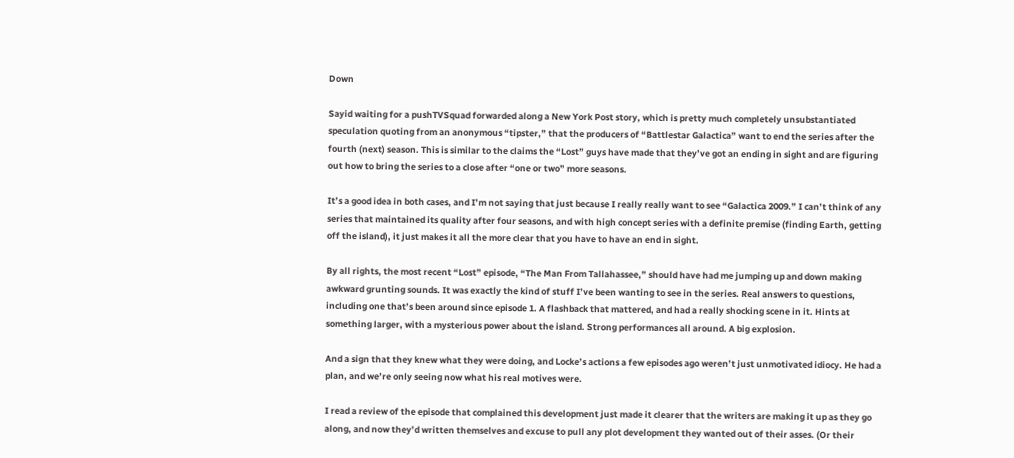Down

Sayid waiting for a pushTVSquad forwarded along a New York Post story, which is pretty much completely unsubstantiated speculation quoting from an anonymous “tipster,” that the producers of “Battlestar Galactica” want to end the series after the fourth (next) season. This is similar to the claims the “Lost” guys have made that they’ve got an ending in sight and are figuring out how to bring the series to a close after “one or two” more seasons.

It’s a good idea in both cases, and I’m not saying that just because I really really want to see “Galactica 2009.” I can’t think of any series that maintained its quality after four seasons, and with high concept series with a definite premise (finding Earth, getting off the island), it just makes it all the more clear that you have to have an end in sight.

By all rights, the most recent “Lost” episode, “The Man From Tallahassee,” should have had me jumping up and down making awkward grunting sounds. It was exactly the kind of stuff I’ve been wanting to see in the series. Real answers to questions, including one that’s been around since episode 1. A flashback that mattered, and had a really shocking scene in it. Hints at something larger, with a mysterious power about the island. Strong performances all around. A big explosion.

And a sign that they knew what they were doing, and Locke’s actions a few episodes ago weren’t just unmotivated idiocy. He had a plan, and we’re only seeing now what his real motives were.

I read a review of the episode that complained this development just made it clearer that the writers are making it up as they go along, and now they’d written themselves and excuse to pull any plot development they wanted out of their asses. (Or their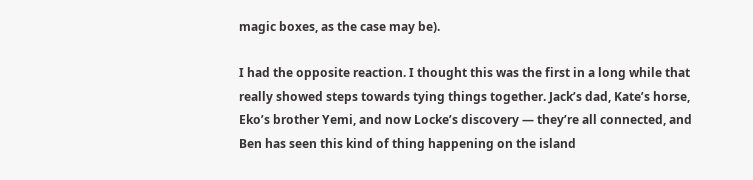magic boxes, as the case may be).

I had the opposite reaction. I thought this was the first in a long while that really showed steps towards tying things together. Jack’s dad, Kate’s horse, Eko’s brother Yemi, and now Locke’s discovery — they’re all connected, and Ben has seen this kind of thing happening on the island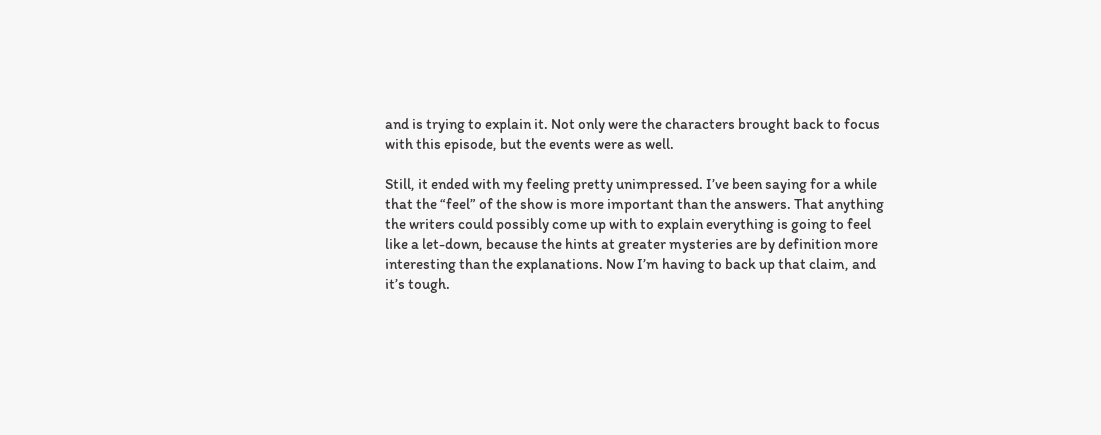and is trying to explain it. Not only were the characters brought back to focus with this episode, but the events were as well.

Still, it ended with my feeling pretty unimpressed. I’ve been saying for a while that the “feel” of the show is more important than the answers. That anything the writers could possibly come up with to explain everything is going to feel like a let-down, because the hints at greater mysteries are by definition more interesting than the explanations. Now I’m having to back up that claim, and it’s tough.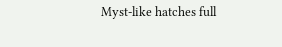Myst-like hatches full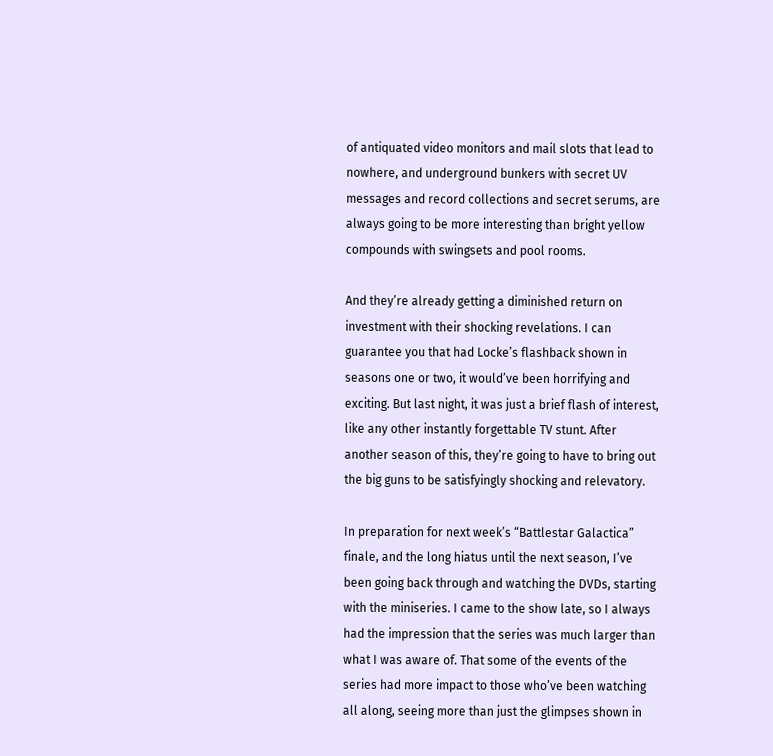of antiquated video monitors and mail slots that lead to nowhere, and underground bunkers with secret UV messages and record collections and secret serums, are always going to be more interesting than bright yellow compounds with swingsets and pool rooms.

And they’re already getting a diminished return on investment with their shocking revelations. I can guarantee you that had Locke’s flashback shown in seasons one or two, it would’ve been horrifying and exciting. But last night, it was just a brief flash of interest, like any other instantly forgettable TV stunt. After another season of this, they’re going to have to bring out the big guns to be satisfyingly shocking and relevatory.

In preparation for next week’s “Battlestar Galactica” finale, and the long hiatus until the next season, I’ve been going back through and watching the DVDs, starting with the miniseries. I came to the show late, so I always had the impression that the series was much larger than what I was aware of. That some of the events of the series had more impact to those who’ve been watching all along, seeing more than just the glimpses shown in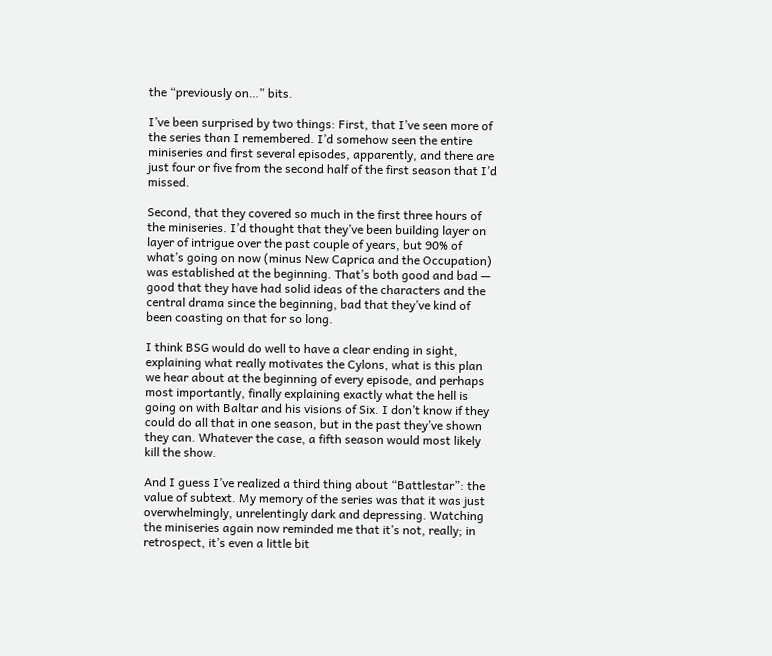the “previously on…” bits.

I’ve been surprised by two things: First, that I’ve seen more of the series than I remembered. I’d somehow seen the entire miniseries and first several episodes, apparently, and there are just four or five from the second half of the first season that I’d missed.

Second, that they covered so much in the first three hours of the miniseries. I’d thought that they’ve been building layer on layer of intrigue over the past couple of years, but 90% of what’s going on now (minus New Caprica and the Occupation) was established at the beginning. That’s both good and bad — good that they have had solid ideas of the characters and the central drama since the beginning, bad that they’ve kind of been coasting on that for so long.

I think BSG would do well to have a clear ending in sight, explaining what really motivates the Cylons, what is this plan we hear about at the beginning of every episode, and perhaps most importantly, finally explaining exactly what the hell is going on with Baltar and his visions of Six. I don’t know if they could do all that in one season, but in the past they’ve shown they can. Whatever the case, a fifth season would most likely kill the show.

And I guess I’ve realized a third thing about “Battlestar”: the value of subtext. My memory of the series was that it was just overwhelmingly, unrelentingly dark and depressing. Watching the miniseries again now reminded me that it’s not, really; in retrospect, it’s even a little bit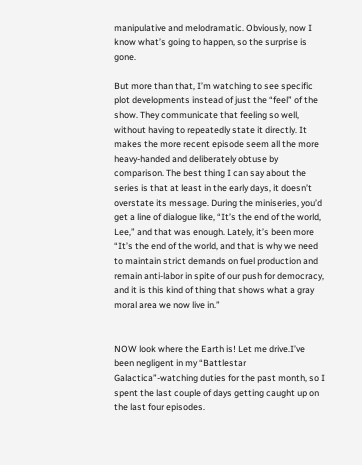manipulative and melodramatic. Obviously, now I know what’s going to happen, so the surprise is gone.

But more than that, I’m watching to see specific plot developments instead of just the “feel” of the show. They communicate that feeling so well, without having to repeatedly state it directly. It makes the more recent episode seem all the more heavy-handed and deliberately obtuse by comparison. The best thing I can say about the series is that at least in the early days, it doesn’t overstate its message. During the miniseries, you’d get a line of dialogue like, “It’s the end of the world, Lee,” and that was enough. Lately, it’s been more “It’s the end of the world, and that is why we need to maintain strict demands on fuel production and remain anti-labor in spite of our push for democracy, and it is this kind of thing that shows what a gray moral area we now live in.”


NOW look where the Earth is! Let me drive.I’ve been negligent in my “Battlestar Galactica”-watching duties for the past month, so I spent the last couple of days getting caught up on the last four episodes.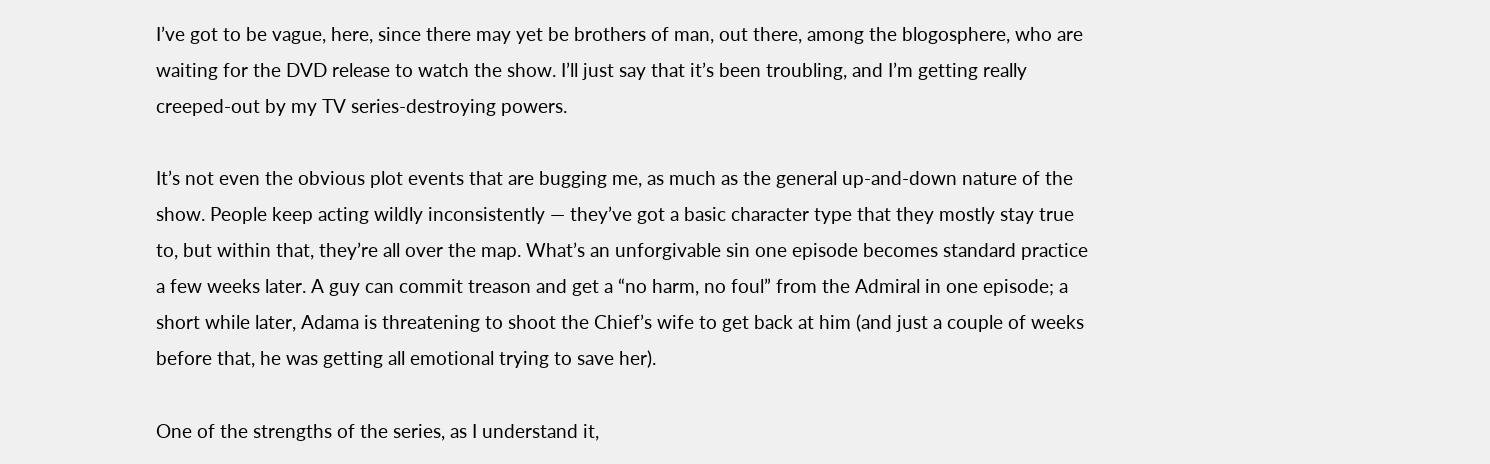I’ve got to be vague, here, since there may yet be brothers of man, out there, among the blogosphere, who are waiting for the DVD release to watch the show. I’ll just say that it’s been troubling, and I’m getting really creeped-out by my TV series-destroying powers.

It’s not even the obvious plot events that are bugging me, as much as the general up-and-down nature of the show. People keep acting wildly inconsistently — they’ve got a basic character type that they mostly stay true to, but within that, they’re all over the map. What’s an unforgivable sin one episode becomes standard practice a few weeks later. A guy can commit treason and get a “no harm, no foul” from the Admiral in one episode; a short while later, Adama is threatening to shoot the Chief’s wife to get back at him (and just a couple of weeks before that, he was getting all emotional trying to save her).

One of the strengths of the series, as I understand it,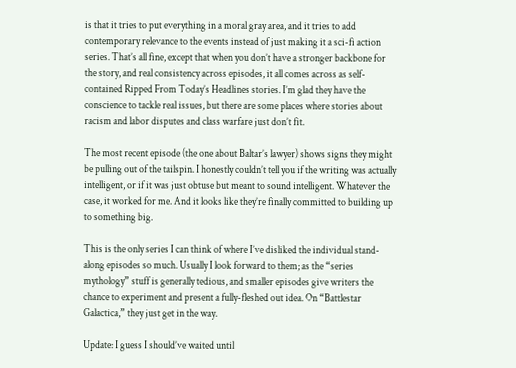is that it tries to put everything in a moral gray area, and it tries to add contemporary relevance to the events instead of just making it a sci-fi action series. That’s all fine, except that when you don’t have a stronger backbone for the story, and real consistency across episodes, it all comes across as self-contained Ripped From Today’s Headlines stories. I’m glad they have the conscience to tackle real issues, but there are some places where stories about racism and labor disputes and class warfare just don’t fit.

The most recent episode (the one about Baltar’s lawyer) shows signs they might be pulling out of the tailspin. I honestly couldn’t tell you if the writing was actually intelligent, or if it was just obtuse but meant to sound intelligent. Whatever the case, it worked for me. And it looks like they’re finally committed to building up to something big.

This is the only series I can think of where I’ve disliked the individual stand-along episodes so much. Usually I look forward to them; as the “series mythology” stuff is generally tedious, and smaller episodes give writers the chance to experiment and present a fully-fleshed out idea. On “Battlestar Galactica,” they just get in the way.

Update: I guess I should’ve waited until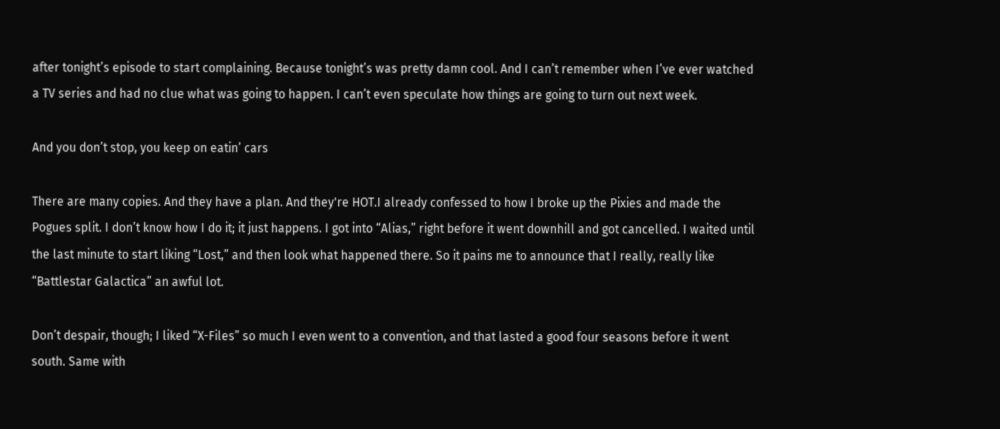after tonight’s episode to start complaining. Because tonight’s was pretty damn cool. And I can’t remember when I’ve ever watched a TV series and had no clue what was going to happen. I can’t even speculate how things are going to turn out next week.

And you don’t stop, you keep on eatin’ cars

There are many copies. And they have a plan. And they're HOT.I already confessed to how I broke up the Pixies and made the Pogues split. I don’t know how I do it; it just happens. I got into “Alias,” right before it went downhill and got cancelled. I waited until the last minute to start liking “Lost,” and then look what happened there. So it pains me to announce that I really, really like “Battlestar Galactica” an awful lot.

Don’t despair, though; I liked “X-Files” so much I even went to a convention, and that lasted a good four seasons before it went south. Same with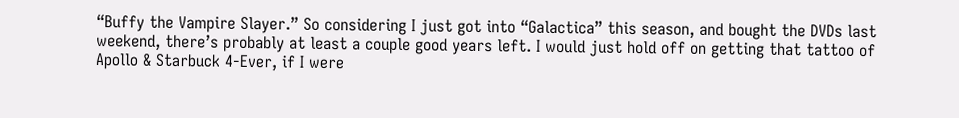“Buffy the Vampire Slayer.” So considering I just got into “Galactica” this season, and bought the DVDs last weekend, there’s probably at least a couple good years left. I would just hold off on getting that tattoo of Apollo & Starbuck 4-Ever, if I were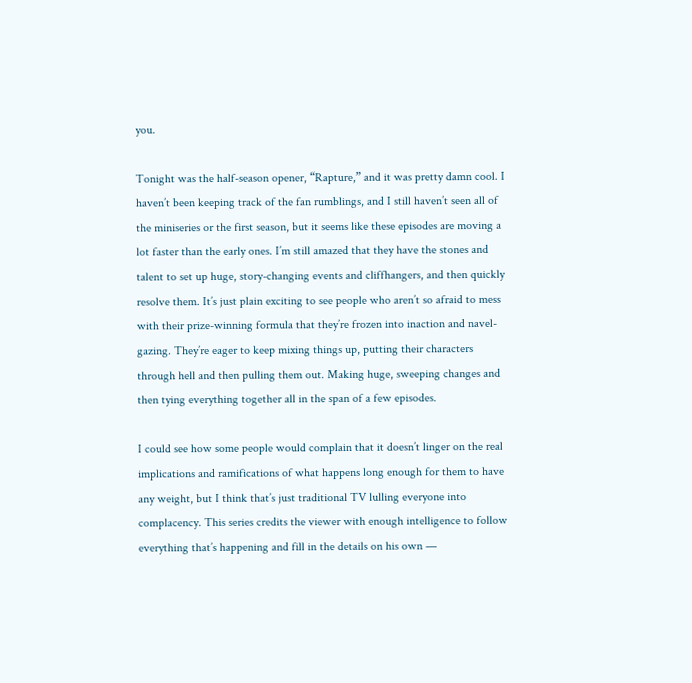you.

Tonight was the half-season opener, “Rapture,” and it was pretty damn cool. I haven’t been keeping track of the fan rumblings, and I still haven’t seen all of the miniseries or the first season, but it seems like these episodes are moving a lot faster than the early ones. I’m still amazed that they have the stones and talent to set up huge, story-changing events and cliffhangers, and then quickly resolve them. It’s just plain exciting to see people who aren’t so afraid to mess with their prize-winning formula that they’re frozen into inaction and navel-gazing. They’re eager to keep mixing things up, putting their characters through hell and then pulling them out. Making huge, sweeping changes and then tying everything together all in the span of a few episodes.

I could see how some people would complain that it doesn’t linger on the real implications and ramifications of what happens long enough for them to have any weight, but I think that’s just traditional TV lulling everyone into complacency. This series credits the viewer with enough intelligence to follow everything that’s happening and fill in the details on his own —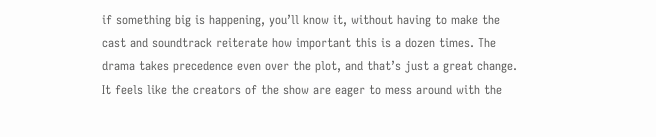if something big is happening, you’ll know it, without having to make the cast and soundtrack reiterate how important this is a dozen times. The drama takes precedence even over the plot, and that’s just a great change. It feels like the creators of the show are eager to mess around with the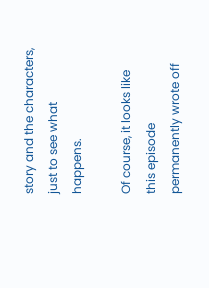story and the characters, just to see what happens.

Of course, it looks like this episode permanently wrote off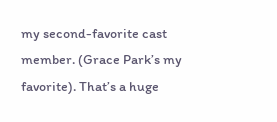my second-favorite cast member. (Grace Park’s my favorite). That’s a huge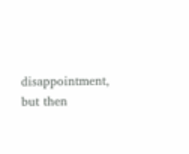disappointment, but then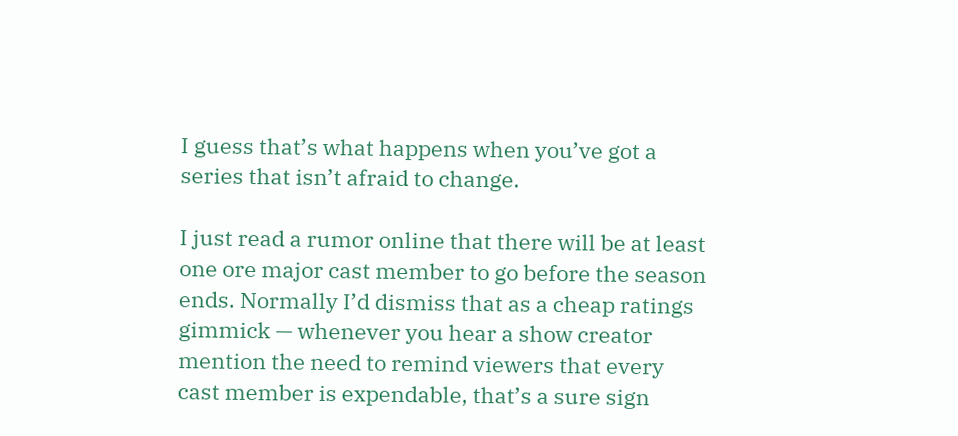I guess that’s what happens when you’ve got a series that isn’t afraid to change.

I just read a rumor online that there will be at least one ore major cast member to go before the season ends. Normally I’d dismiss that as a cheap ratings gimmick — whenever you hear a show creator mention the need to remind viewers that every cast member is expendable, that’s a sure sign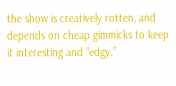the show is creatively rotten, and depends on cheap gimmicks to keep it interesting and “edgy.”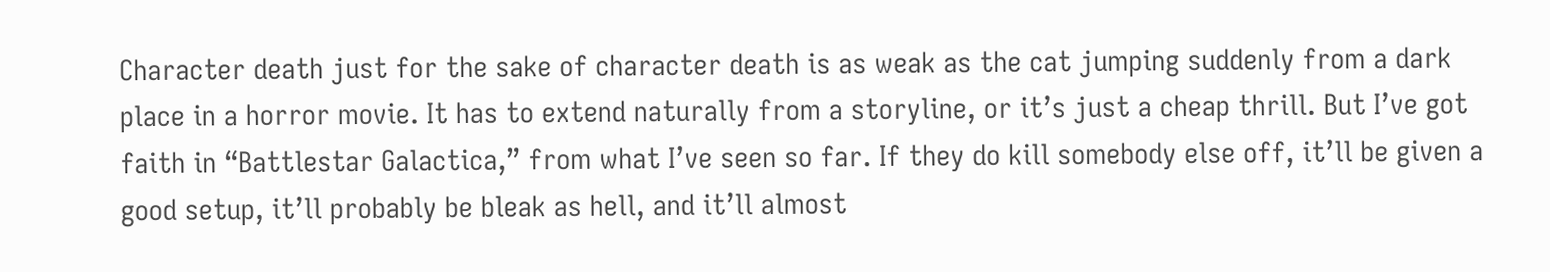Character death just for the sake of character death is as weak as the cat jumping suddenly from a dark place in a horror movie. It has to extend naturally from a storyline, or it’s just a cheap thrill. But I’ve got faith in “Battlestar Galactica,” from what I’ve seen so far. If they do kill somebody else off, it’ll be given a good setup, it’ll probably be bleak as hell, and it’ll almost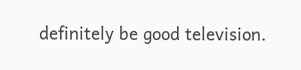definitely be good television.